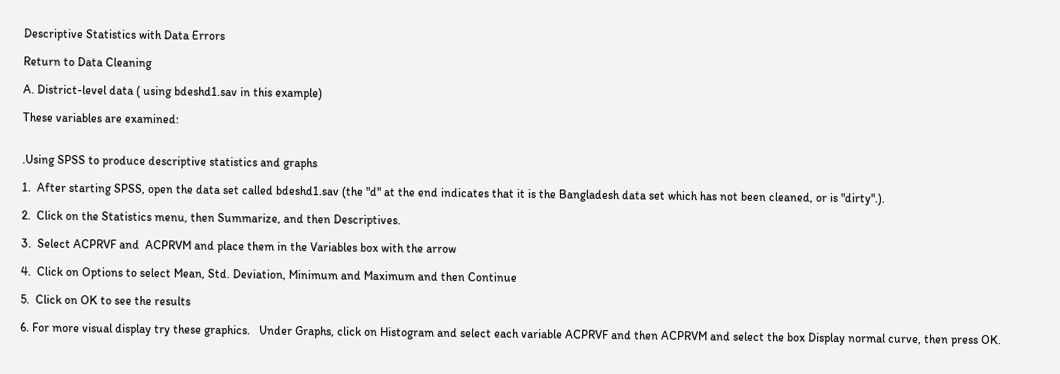Descriptive Statistics with Data Errors

Return to Data Cleaning

A. District-level data ( using bdeshd1.sav in this example)

These variables are examined:


.Using SPSS to produce descriptive statistics and graphs

1.  After starting SPSS, open the data set called bdeshd1.sav (the "d" at the end indicates that it is the Bangladesh data set which has not been cleaned, or is "dirty".).

2.  Click on the Statistics menu, then Summarize, and then Descriptives.

3.  Select ACPRVF and  ACPRVM and place them in the Variables box with the arrow

4.  Click on Options to select Mean, Std. Deviation, Minimum and Maximum and then Continue

5.  Click on OK to see the results

6. For more visual display try these graphics.   Under Graphs, click on Histogram and select each variable ACPRVF and then ACPRVM and select the box Display normal curve, then press OK.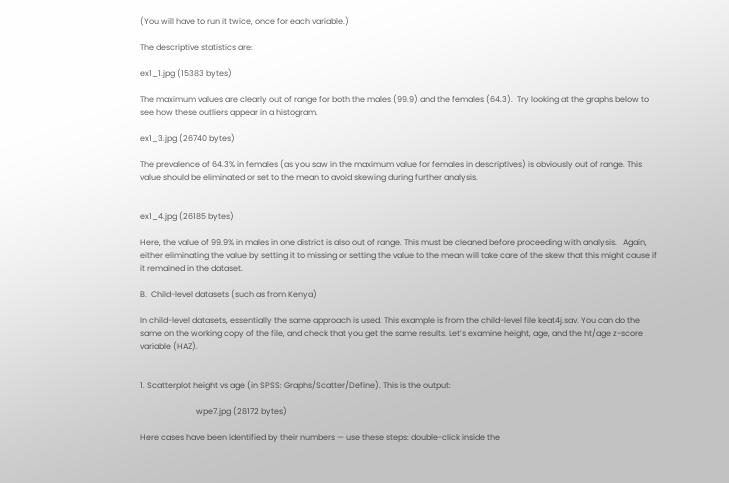(You will have to run it twice, once for each variable.)

The descriptive statistics are:

ex1_1.jpg (15383 bytes)

The maximum values are clearly out of range for both the males (99.9) and the females (64.3).  Try looking at the graphs below to see how these outliers appear in a histogram.

ex1_3.jpg (26740 bytes)

The prevalence of 64.3% in females (as you saw in the maximum value for females in descriptives) is obviously out of range. This value should be eliminated or set to the mean to avoid skewing during further analysis.


ex1_4.jpg (26185 bytes)

Here, the value of 99.9% in males in one district is also out of range. This must be cleaned before proceeding with analysis.   Again, either eliminating the value by setting it to missing or setting the value to the mean will take care of the skew that this might cause if it remained in the dataset.

B.  Child-level datasets (such as from Kenya)

In child-level datasets, essentially the same approach is used. This example is from the child-level file keat4j.sav. You can do the same on the working copy of the file, and check that you get the same results. Let’s examine height, age, and the ht/age z-score variable (HAZ).


1. Scatterplot height vs age (in SPSS: Graphs/Scatter/Define). This is the output:

                            wpe7.jpg (28172 bytes)

Here cases have been identified by their numbers — use these steps: double-click inside the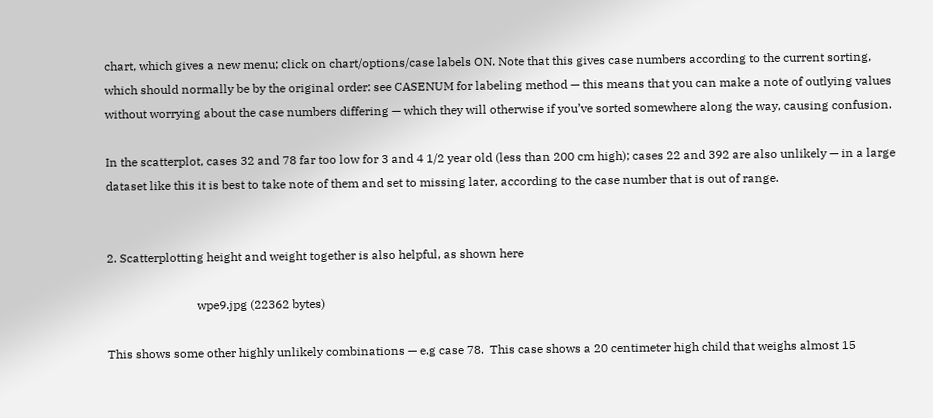chart, which gives a new menu; click on chart/options/case labels ON. Note that this gives case numbers according to the current sorting, which should normally be by the original order: see CASENUM for labeling method — this means that you can make a note of outlying values without worrying about the case numbers differing — which they will otherwise if you’ve sorted somewhere along the way, causing confusion.

In the scatterplot, cases 32 and 78 far too low for 3 and 4 1/2 year old (less than 200 cm high); cases 22 and 392 are also unlikely — in a large dataset like this it is best to take note of them and set to missing later, according to the case number that is out of range.


2. Scatterplotting height and weight together is also helpful, as shown here

                              wpe9.jpg (22362 bytes)

This shows some other highly unlikely combinations — e.g case 78.  This case shows a 20 centimeter high child that weighs almost 15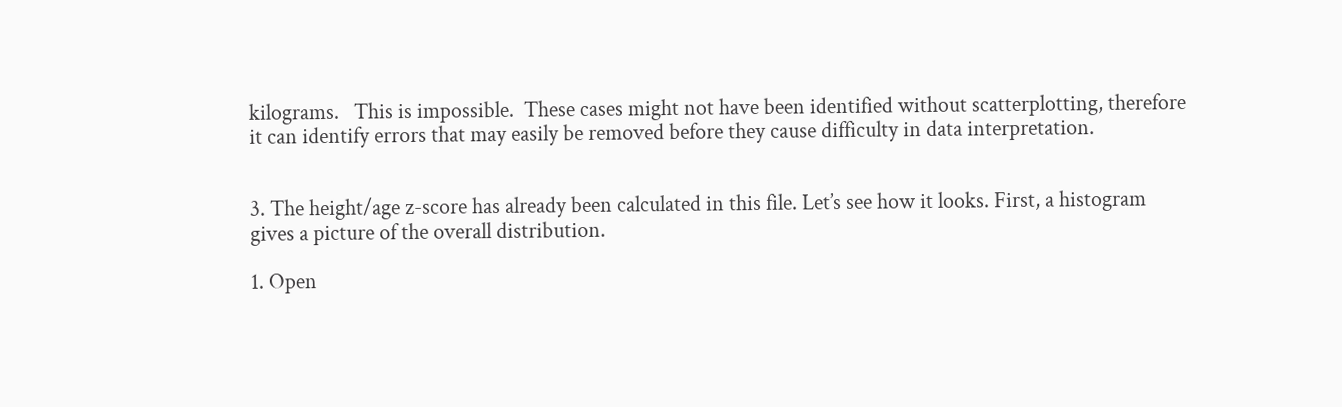kilograms.   This is impossible.  These cases might not have been identified without scatterplotting, therefore it can identify errors that may easily be removed before they cause difficulty in data interpretation.


3. The height/age z-score has already been calculated in this file. Let’s see how it looks. First, a histogram gives a picture of the overall distribution.

1. Open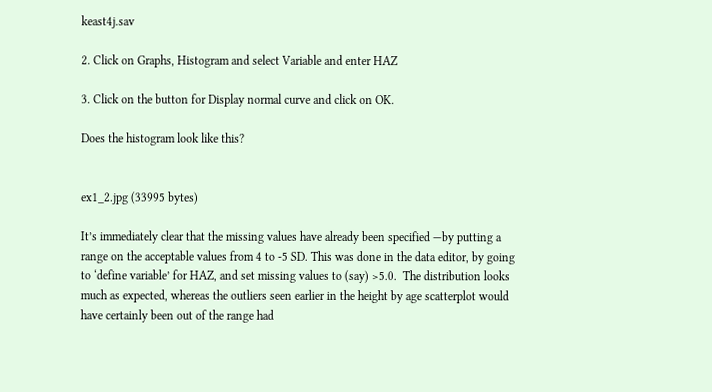keast4j.sav

2. Click on Graphs, Histogram and select Variable and enter HAZ

3. Click on the button for Display normal curve and click on OK.

Does the histogram look like this?


ex1_2.jpg (33995 bytes)

It’s immediately clear that the missing values have already been specified —by putting a range on the acceptable values from 4 to -5 SD. This was done in the data editor, by going to ‘define variable’ for HAZ, and set missing values to (say) >5.0.  The distribution looks much as expected, whereas the outliers seen earlier in the height by age scatterplot would have certainly been out of the range had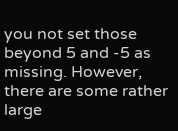you not set those beyond 5 and -5 as missing. However, there are some rather large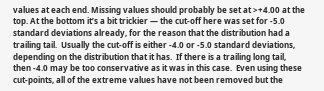values at each end. Missing values should probably be set at >+4.00 at the top. At the bottom it’s a bit trickier — the cut-off here was set for -5.0 standard deviations already, for the reason that the distribution had a trailing tail.  Usually the cut-off is either -4.0 or -5.0 standard deviations, depending on the distribution that it has.  If there is a trailing long tail, then -4.0 may be too conservative as it was in this case.  Even using these cut-points, all of the extreme values have not been removed but the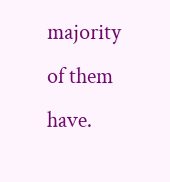majority of them have.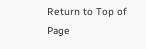Return to Top of Page